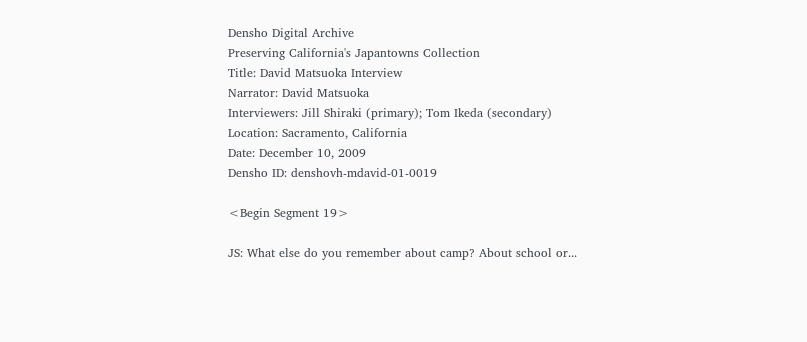Densho Digital Archive
Preserving California's Japantowns Collection
Title: David Matsuoka Interview
Narrator: David Matsuoka
Interviewers: Jill Shiraki (primary); Tom Ikeda (secondary)
Location: Sacramento, California
Date: December 10, 2009
Densho ID: denshovh-mdavid-01-0019

<Begin Segment 19>

JS: What else do you remember about camp? About school or...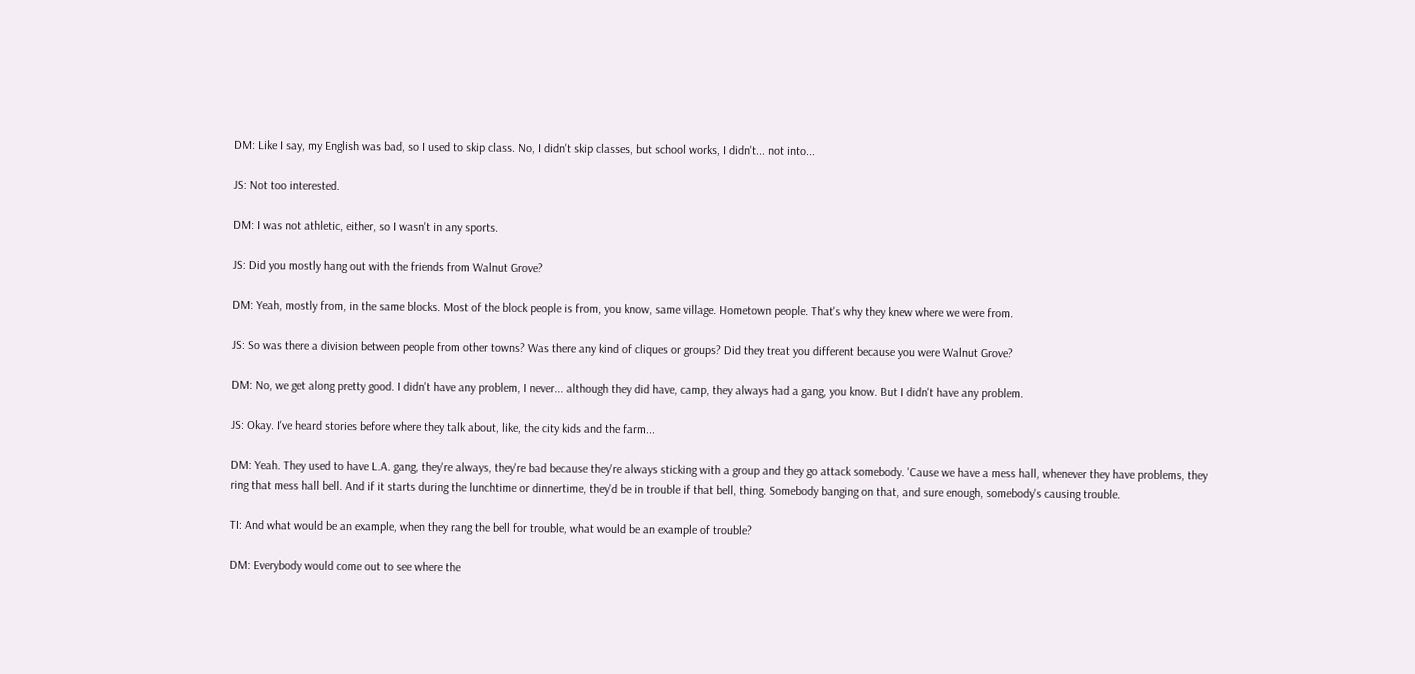DM: Like I say, my English was bad, so I used to skip class. No, I didn't skip classes, but school works, I didn't... not into...

JS: Not too interested.

DM: I was not athletic, either, so I wasn't in any sports.

JS: Did you mostly hang out with the friends from Walnut Grove?

DM: Yeah, mostly from, in the same blocks. Most of the block people is from, you know, same village. Hometown people. That's why they knew where we were from.

JS: So was there a division between people from other towns? Was there any kind of cliques or groups? Did they treat you different because you were Walnut Grove?

DM: No, we get along pretty good. I didn't have any problem, I never... although they did have, camp, they always had a gang, you know. But I didn't have any problem.

JS: Okay. I've heard stories before where they talk about, like, the city kids and the farm...

DM: Yeah. They used to have L.A. gang, they're always, they're bad because they're always sticking with a group and they go attack somebody. 'Cause we have a mess hall, whenever they have problems, they ring that mess hall bell. And if it starts during the lunchtime or dinnertime, they'd be in trouble if that bell, thing. Somebody banging on that, and sure enough, somebody's causing trouble.

TI: And what would be an example, when they rang the bell for trouble, what would be an example of trouble?

DM: Everybody would come out to see where the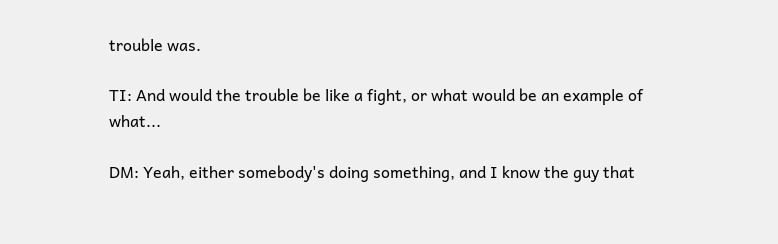trouble was.

TI: And would the trouble be like a fight, or what would be an example of what...

DM: Yeah, either somebody's doing something, and I know the guy that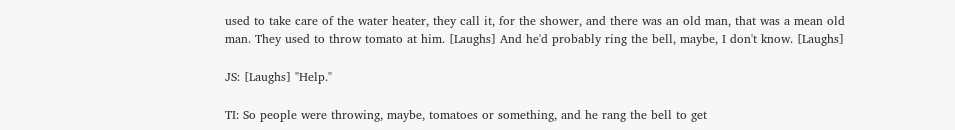used to take care of the water heater, they call it, for the shower, and there was an old man, that was a mean old man. They used to throw tomato at him. [Laughs] And he'd probably ring the bell, maybe, I don't know. [Laughs]

JS: [Laughs] "Help."

TI: So people were throwing, maybe, tomatoes or something, and he rang the bell to get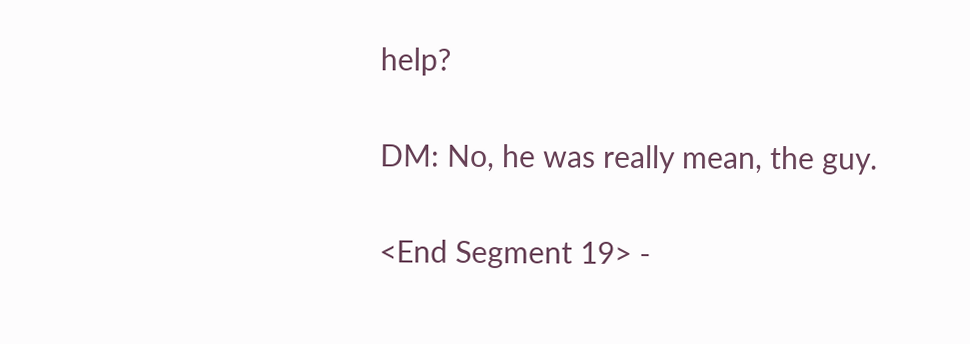help?

DM: No, he was really mean, the guy.

<End Segment 19> -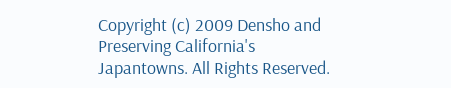Copyright (c) 2009 Densho and Preserving California's Japantowns. All Rights Reserved.